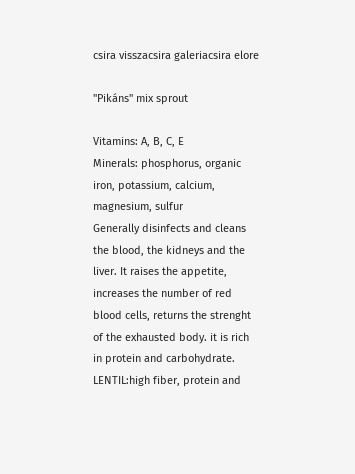csira visszacsira galeriacsira elore

"Pikáns" mix sprout

Vitamins: A, B, C, E
Minerals: phosphorus, organic iron, potassium, calcium, magnesium, sulfur
Generally disinfects and cleans the blood, the kidneys and the liver. It raises the appetite, increases the number of red blood cells, returns the strenght of the exhausted body. it is rich in protein and carbohydrate. LENTIL:high fiber, protein and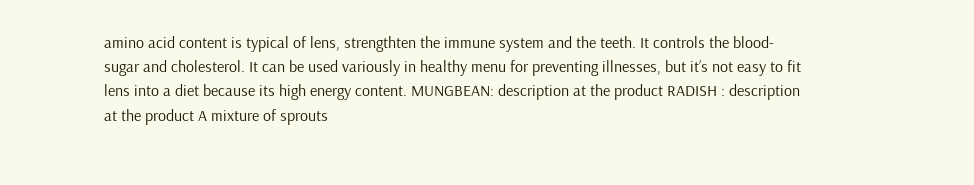amino acid content is typical of lens, strengthten the immune system and the teeth. It controls the blood-sugar and cholesterol. It can be used variously in healthy menu for preventing illnesses, but it’s not easy to fit lens into a diet because its high energy content. MUNGBEAN: description at the product RADISH : description at the product A mixture of sprouts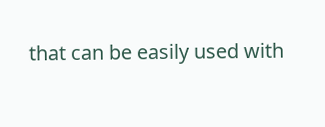that can be easily used with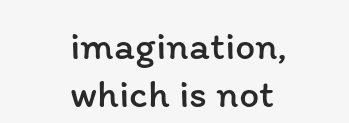imagination, which is not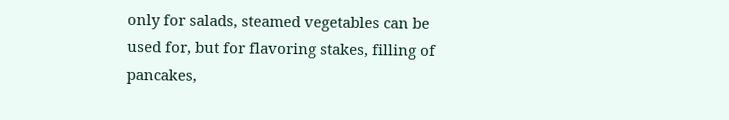only for salads, steamed vegetables can be used for, but for flavoring stakes, filling of pancakes,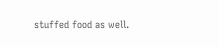stuffed food as well.